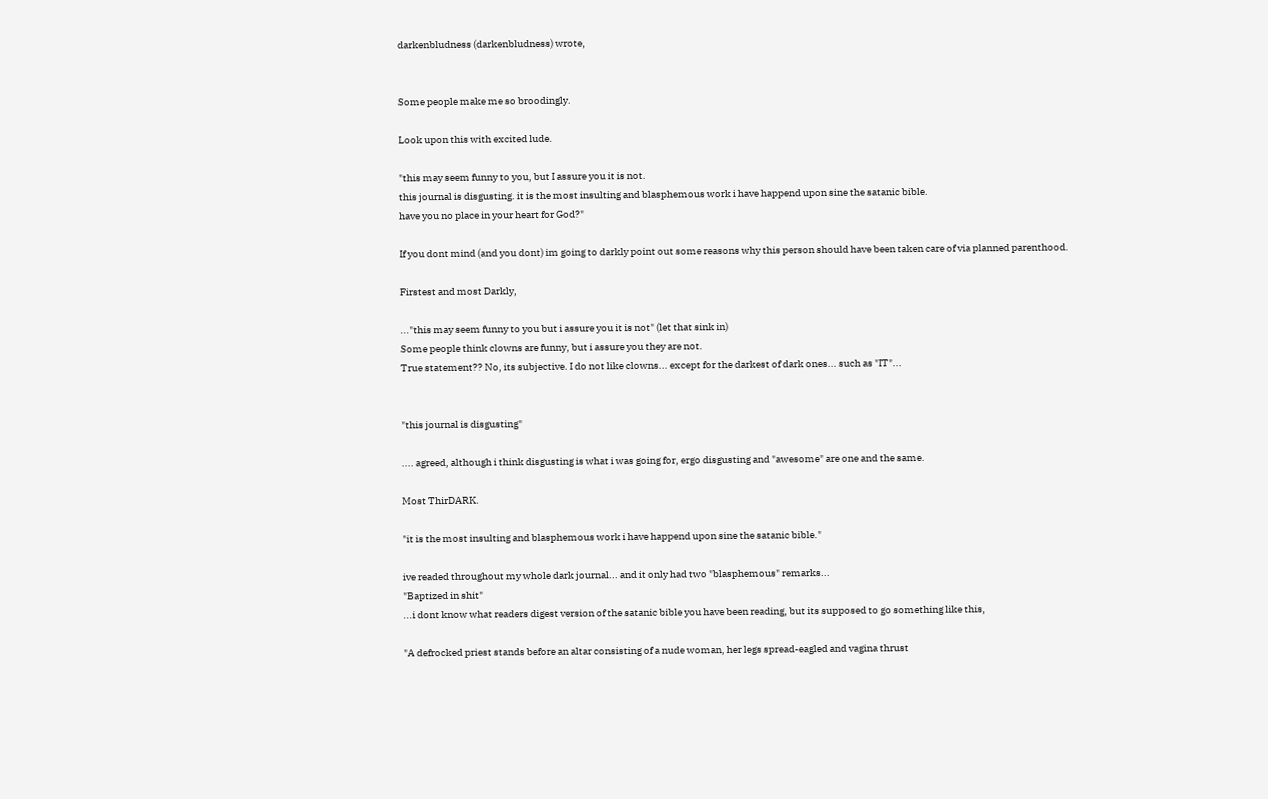darkenbludness (darkenbludness) wrote,


Some people make me so broodingly.

Look upon this with excited lude.

"this may seem funny to you, but I assure you it is not.
this journal is disgusting. it is the most insulting and blasphemous work i have happend upon sine the satanic bible.
have you no place in your heart for God?"

If you dont mind (and you dont) im going to darkly point out some reasons why this person should have been taken care of via planned parenthood.

Firstest and most Darkly,

..."this may seem funny to you but i assure you it is not" (let that sink in)
Some people think clowns are funny, but i assure you they are not.
True statement?? No, its subjective. I do not like clowns... except for the darkest of dark ones... such as "IT"...


"this journal is disgusting"

.... agreed, although i think disgusting is what i was going for, ergo disgusting and "awesome" are one and the same.

Most ThirDARK.

"it is the most insulting and blasphemous work i have happend upon sine the satanic bible."

ive readed throughout my whole dark journal... and it only had two "blasphemous" remarks...
"Baptized in shit"
...i dont know what readers digest version of the satanic bible you have been reading, but its supposed to go something like this,

"A defrocked priest stands before an altar consisting of a nude woman, her legs spread-eagled and vagina thrust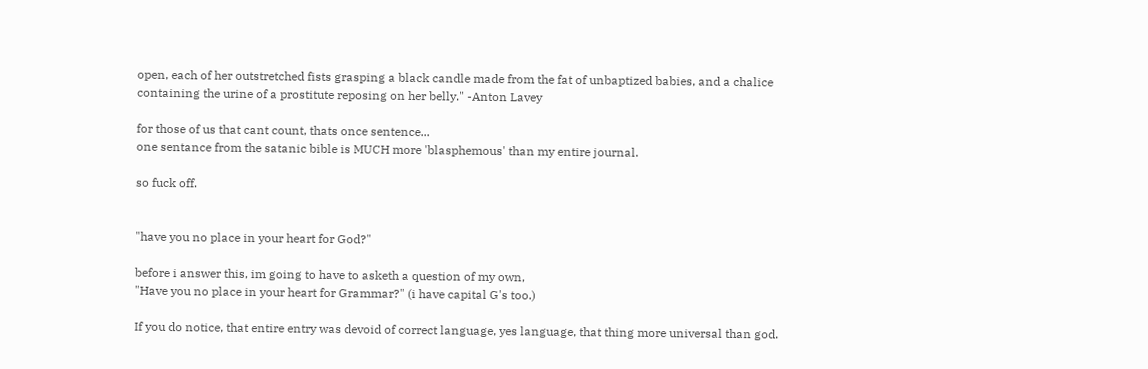open, each of her outstretched fists grasping a black candle made from the fat of unbaptized babies, and a chalice containing the urine of a prostitute reposing on her belly." -Anton Lavey

for those of us that cant count, thats once sentence...
one sentance from the satanic bible is MUCH more 'blasphemous' than my entire journal.

so fuck off.


"have you no place in your heart for God?"

before i answer this, im going to have to asketh a question of my own,
"Have you no place in your heart for Grammar?" (i have capital G's too.)

If you do notice, that entire entry was devoid of correct language, yes language, that thing more universal than god.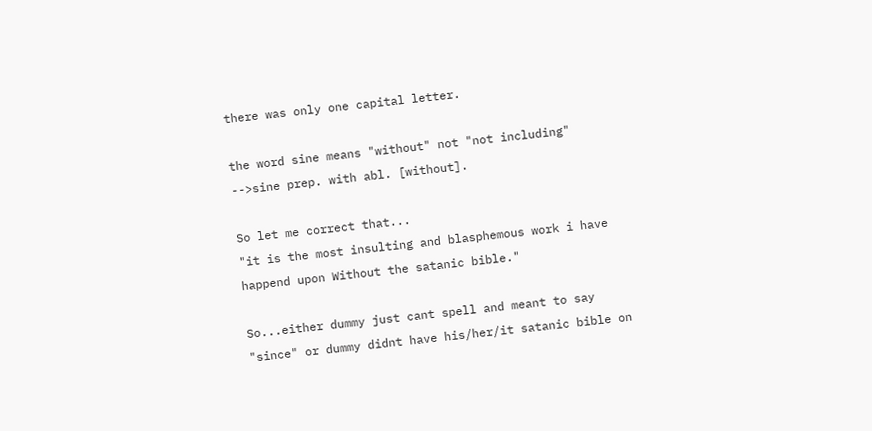there was only one capital letter.

the word sine means "without" not "not including"
-->sine prep. with abl. [without].

So let me correct that...
"it is the most insulting and blasphemous work i have happend upon Without the satanic bible."

So...either dummy just cant spell and meant to say "since" or dummy didnt have his/her/it satanic bible on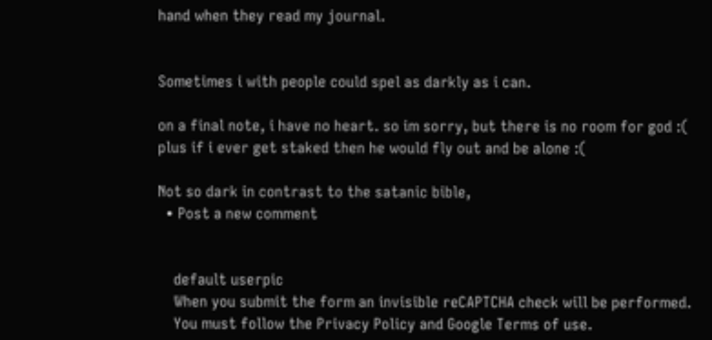hand when they read my journal.


Sometimes i with people could spel as darkly as i can.

on a final note, i have no heart. so im sorry, but there is no room for god :(
plus if i ever get staked then he would fly out and be alone :(

Not so dark in contrast to the satanic bible,
  • Post a new comment


    default userpic
    When you submit the form an invisible reCAPTCHA check will be performed.
    You must follow the Privacy Policy and Google Terms of use.